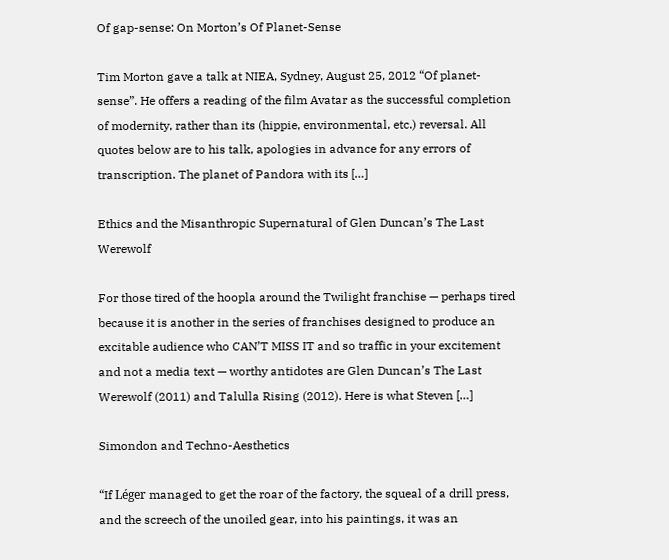Of gap-sense: On Morton’s Of Planet-Sense

Tim Morton gave a talk at NIEA, Sydney, August 25, 2012 “Of planet-sense”. He offers a reading of the film Avatar as the successful completion of modernity, rather than its (hippie, environmental, etc.) reversal. All quotes below are to his talk, apologies in advance for any errors of transcription. The planet of Pandora with its […]

Ethics and the Misanthropic Supernatural of Glen Duncan’s The Last Werewolf

For those tired of the hoopla around the Twilight franchise — perhaps tired because it is another in the series of franchises designed to produce an excitable audience who CAN’T MISS IT and so traffic in your excitement and not a media text — worthy antidotes are Glen Duncan’s The Last Werewolf (2011) and Talulla Rising (2012). Here is what Steven […]

Simondon and Techno-Aesthetics

“If Léger managed to get the roar of the factory, the squeal of a drill press, and the screech of the unoiled gear, into his paintings, it was an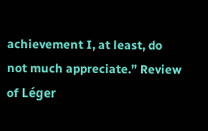achievement I, at least, do not much appreciate.” Review of Léger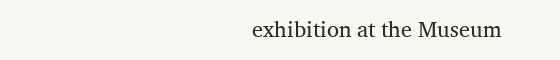exhibition at the Museum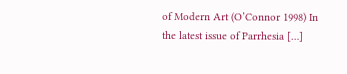of Modern Art (O’Connor 1998) In the latest issue of Parrhesia […]